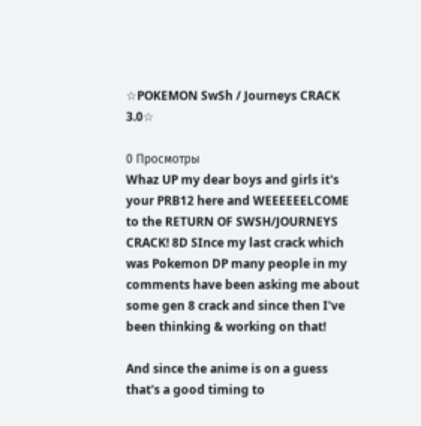☆POKEMON SwSh / Journeys CRACK 3.0☆

0 Просмотры
Whaz UP my dear boys and girls it's your PRB12 here and WEEEEEELCOME to the RETURN OF SWSH/JOURNEYS CRACK! 8D SInce my last crack which was Pokemon DP many people in my comments have been asking me about some gen 8 crack and since then I've been thinking & working on that!

And since the anime is on a guess that's a good timing to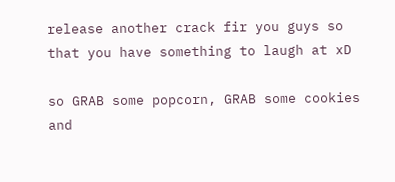release another crack fir you guys so that you have something to laugh at xD

so GRAB some popcorn, GRAB some cookies and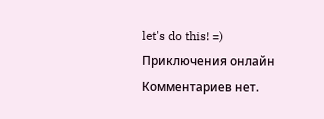let's do this! =)
Приключения онлайн
Комментариев нет.